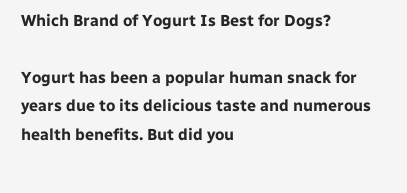Which Brand of Yogurt Is Best for Dogs?

Yogurt has been a popular human snack for years due to its delicious taste and numerous health benefits. But did you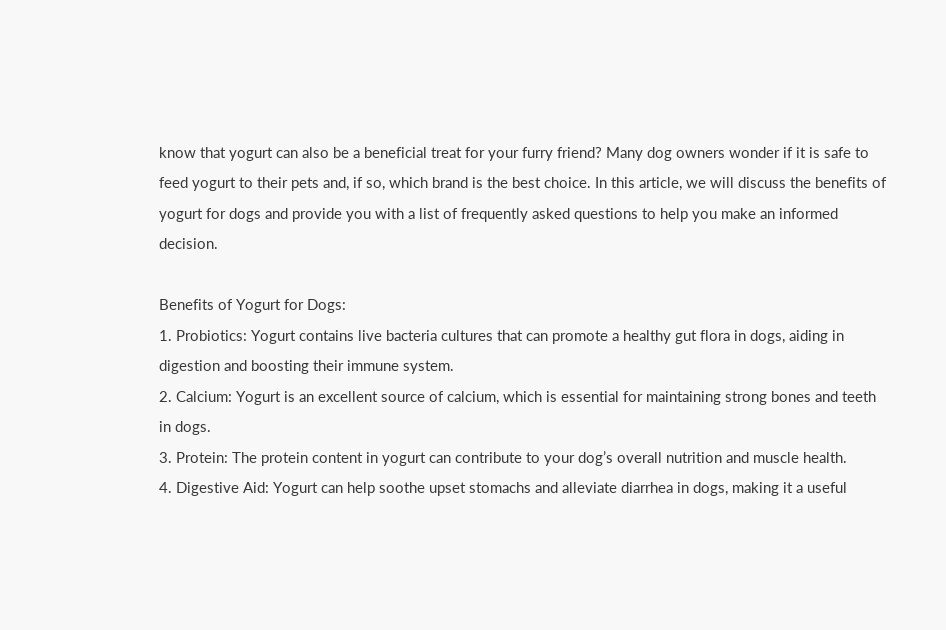know that yogurt can also be a beneficial treat for your furry friend? Many dog owners wonder if it is safe to feed yogurt to their pets and, if so, which brand is the best choice. In this article, we will discuss the benefits of yogurt for dogs and provide you with a list of frequently asked questions to help you make an informed decision.

Benefits of Yogurt for Dogs:
1. Probiotics: Yogurt contains live bacteria cultures that can promote a healthy gut flora in dogs, aiding in digestion and boosting their immune system.
2. Calcium: Yogurt is an excellent source of calcium, which is essential for maintaining strong bones and teeth in dogs.
3. Protein: The protein content in yogurt can contribute to your dog’s overall nutrition and muscle health.
4. Digestive Aid: Yogurt can help soothe upset stomachs and alleviate diarrhea in dogs, making it a useful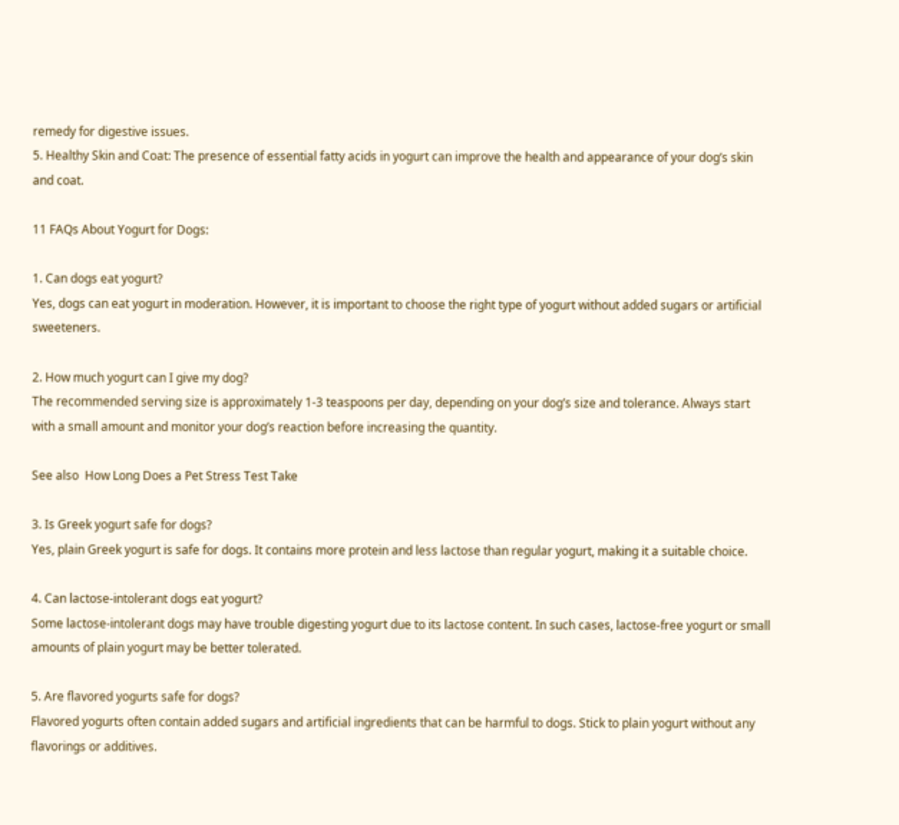remedy for digestive issues.
5. Healthy Skin and Coat: The presence of essential fatty acids in yogurt can improve the health and appearance of your dog’s skin and coat.

11 FAQs About Yogurt for Dogs:

1. Can dogs eat yogurt?
Yes, dogs can eat yogurt in moderation. However, it is important to choose the right type of yogurt without added sugars or artificial sweeteners.

2. How much yogurt can I give my dog?
The recommended serving size is approximately 1-3 teaspoons per day, depending on your dog’s size and tolerance. Always start with a small amount and monitor your dog’s reaction before increasing the quantity.

See also  How Long Does a Pet Stress Test Take

3. Is Greek yogurt safe for dogs?
Yes, plain Greek yogurt is safe for dogs. It contains more protein and less lactose than regular yogurt, making it a suitable choice.

4. Can lactose-intolerant dogs eat yogurt?
Some lactose-intolerant dogs may have trouble digesting yogurt due to its lactose content. In such cases, lactose-free yogurt or small amounts of plain yogurt may be better tolerated.

5. Are flavored yogurts safe for dogs?
Flavored yogurts often contain added sugars and artificial ingredients that can be harmful to dogs. Stick to plain yogurt without any flavorings or additives.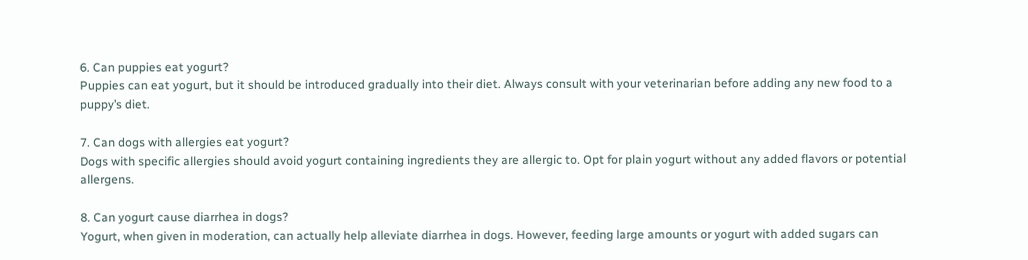6. Can puppies eat yogurt?
Puppies can eat yogurt, but it should be introduced gradually into their diet. Always consult with your veterinarian before adding any new food to a puppy’s diet.

7. Can dogs with allergies eat yogurt?
Dogs with specific allergies should avoid yogurt containing ingredients they are allergic to. Opt for plain yogurt without any added flavors or potential allergens.

8. Can yogurt cause diarrhea in dogs?
Yogurt, when given in moderation, can actually help alleviate diarrhea in dogs. However, feeding large amounts or yogurt with added sugars can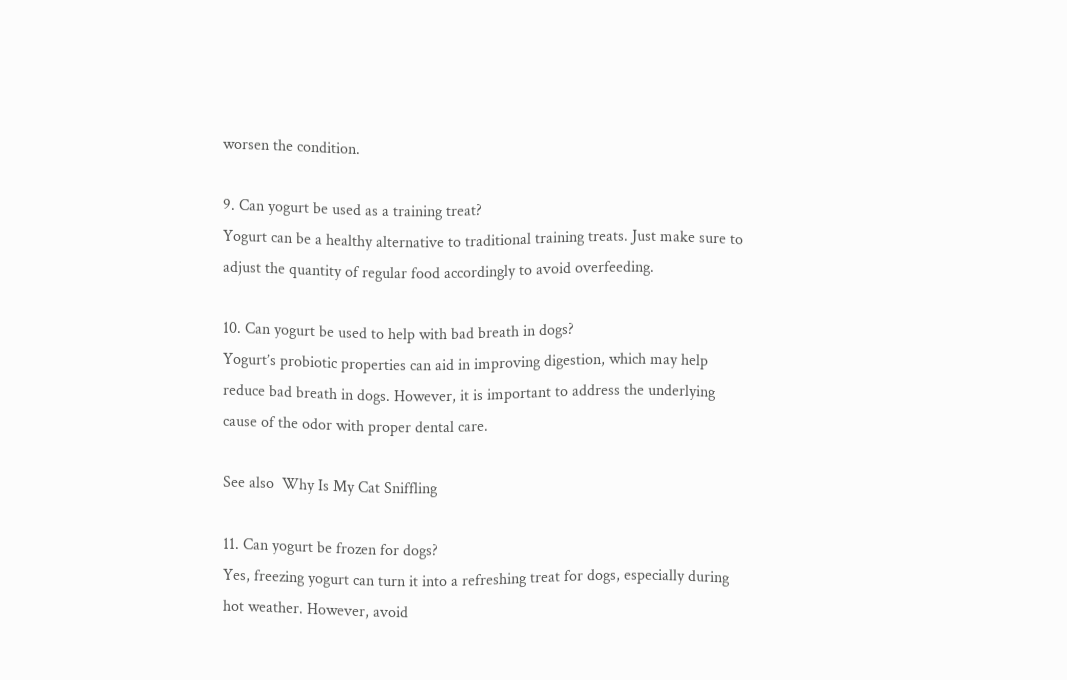worsen the condition.

9. Can yogurt be used as a training treat?
Yogurt can be a healthy alternative to traditional training treats. Just make sure to adjust the quantity of regular food accordingly to avoid overfeeding.

10. Can yogurt be used to help with bad breath in dogs?
Yogurt’s probiotic properties can aid in improving digestion, which may help reduce bad breath in dogs. However, it is important to address the underlying cause of the odor with proper dental care.

See also  Why Is My Cat Sniffling

11. Can yogurt be frozen for dogs?
Yes, freezing yogurt can turn it into a refreshing treat for dogs, especially during hot weather. However, avoid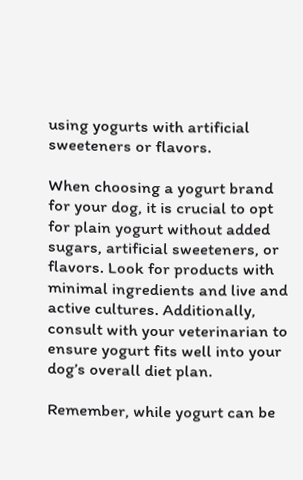using yogurts with artificial sweeteners or flavors.

When choosing a yogurt brand for your dog, it is crucial to opt for plain yogurt without added sugars, artificial sweeteners, or flavors. Look for products with minimal ingredients and live and active cultures. Additionally, consult with your veterinarian to ensure yogurt fits well into your dog’s overall diet plan.

Remember, while yogurt can be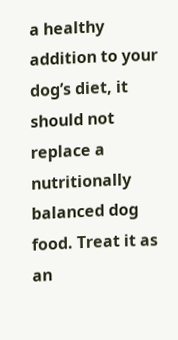a healthy addition to your dog’s diet, it should not replace a nutritionally balanced dog food. Treat it as an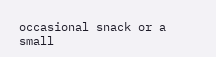occasional snack or a small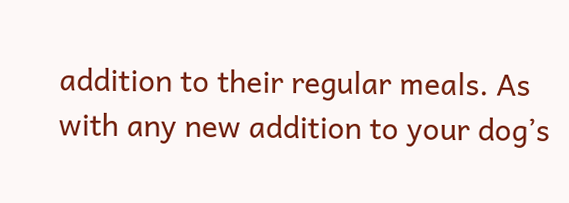addition to their regular meals. As with any new addition to your dog’s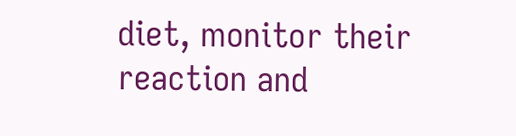diet, monitor their reaction and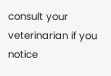consult your veterinarian if you notice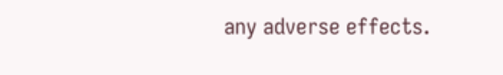any adverse effects.